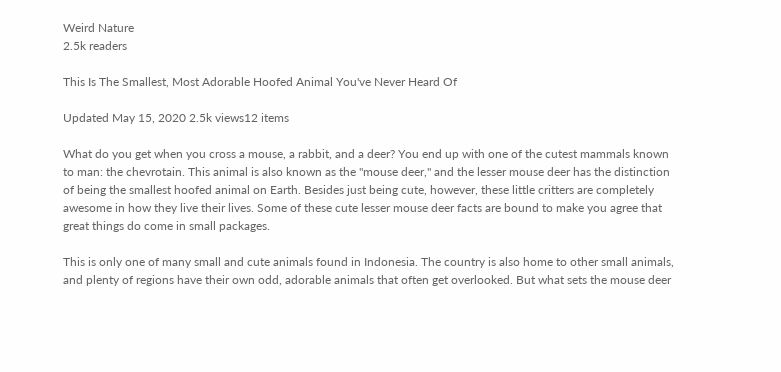Weird Nature
2.5k readers

This Is The Smallest, Most Adorable Hoofed Animal You've Never Heard Of

Updated May 15, 2020 2.5k views12 items

What do you get when you cross a mouse, a rabbit, and a deer? You end up with one of the cutest mammals known to man: the chevrotain. This animal is also known as the "mouse deer," and the lesser mouse deer has the distinction of being the smallest hoofed animal on Earth. Besides just being cute, however, these little critters are completely awesome in how they live their lives. Some of these cute lesser mouse deer facts are bound to make you agree that great things do come in small packages.

This is only one of many small and cute animals found in Indonesia. The country is also home to other small animals, and plenty of regions have their own odd, adorable animals that often get overlooked. But what sets the mouse deer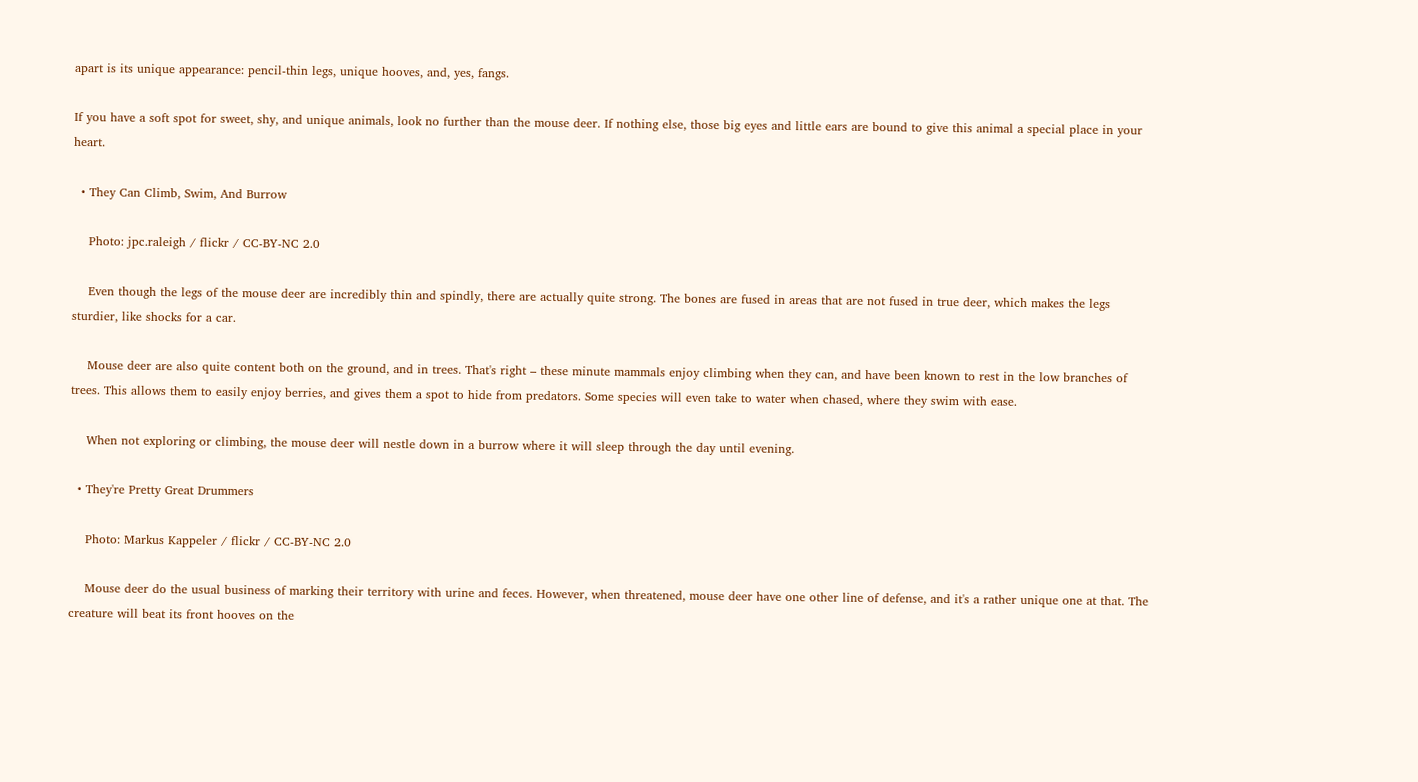apart is its unique appearance: pencil-thin legs, unique hooves, and, yes, fangs.

If you have a soft spot for sweet, shy, and unique animals, look no further than the mouse deer. If nothing else, those big eyes and little ears are bound to give this animal a special place in your heart.

  • They Can Climb, Swim, And Burrow

    Photo: jpc.raleigh / flickr / CC-BY-NC 2.0

    Even though the legs of the mouse deer are incredibly thin and spindly, there are actually quite strong. The bones are fused in areas that are not fused in true deer, which makes the legs sturdier, like shocks for a car.

    Mouse deer are also quite content both on the ground, and in trees. That's right – these minute mammals enjoy climbing when they can, and have been known to rest in the low branches of trees. This allows them to easily enjoy berries, and gives them a spot to hide from predators. Some species will even take to water when chased, where they swim with ease.

    When not exploring or climbing, the mouse deer will nestle down in a burrow where it will sleep through the day until evening.

  • They're Pretty Great Drummers

    Photo: Markus Kappeler / flickr / CC-BY-NC 2.0

    Mouse deer do the usual business of marking their territory with urine and feces. However, when threatened, mouse deer have one other line of defense, and it's a rather unique one at that. The creature will beat its front hooves on the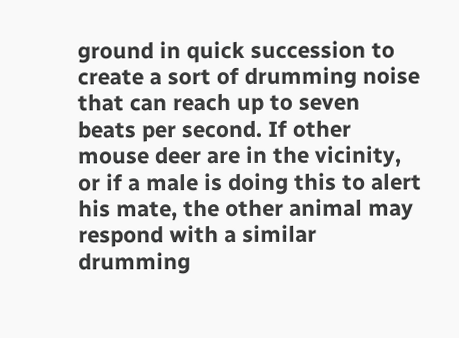ground in quick succession to create a sort of drumming noise that can reach up to seven beats per second. If other mouse deer are in the vicinity, or if a male is doing this to alert his mate, the other animal may respond with a similar drumming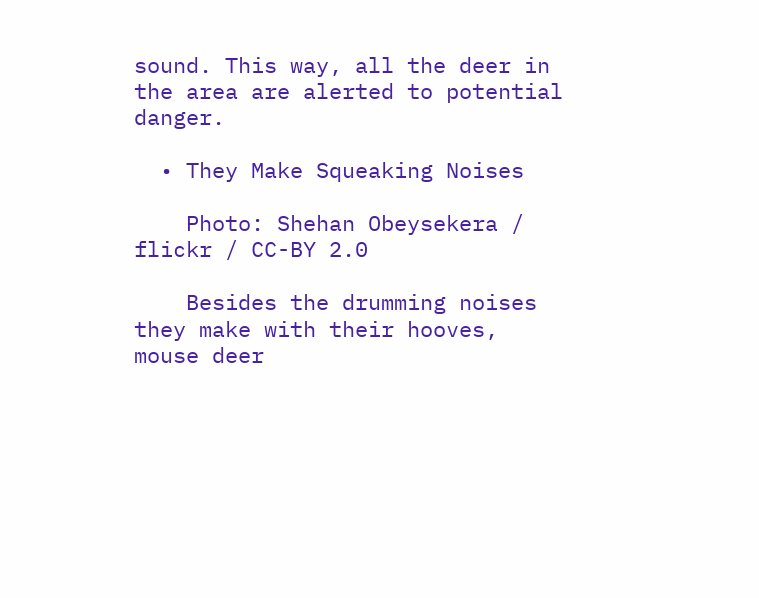sound. This way, all the deer in the area are alerted to potential danger.

  • They Make Squeaking Noises

    Photo: Shehan Obeysekera / flickr / CC-BY 2.0

    Besides the drumming noises they make with their hooves, mouse deer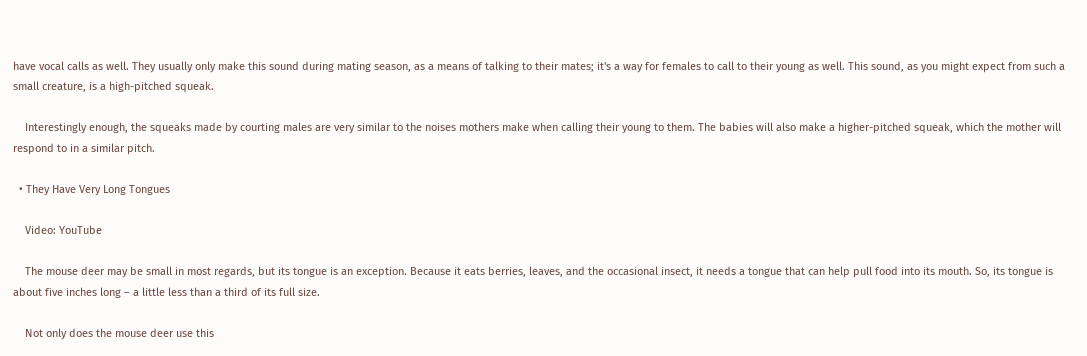have vocal calls as well. They usually only make this sound during mating season, as a means of talking to their mates; it's a way for females to call to their young as well. This sound, as you might expect from such a small creature, is a high-pitched squeak.

    Interestingly enough, the squeaks made by courting males are very similar to the noises mothers make when calling their young to them. The babies will also make a higher-pitched squeak, which the mother will respond to in a similar pitch.

  • They Have Very Long Tongues

    Video: YouTube

    The mouse deer may be small in most regards, but its tongue is an exception. Because it eats berries, leaves, and the occasional insect, it needs a tongue that can help pull food into its mouth. So, its tongue is about five inches long – a little less than a third of its full size.

    Not only does the mouse deer use this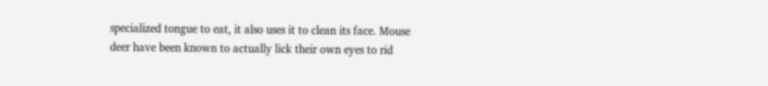specialized tongue to eat, it also uses it to clean its face. Mouse deer have been known to actually lick their own eyes to rid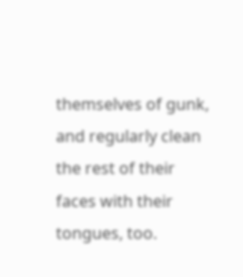themselves of gunk, and regularly clean the rest of their faces with their tongues, too.